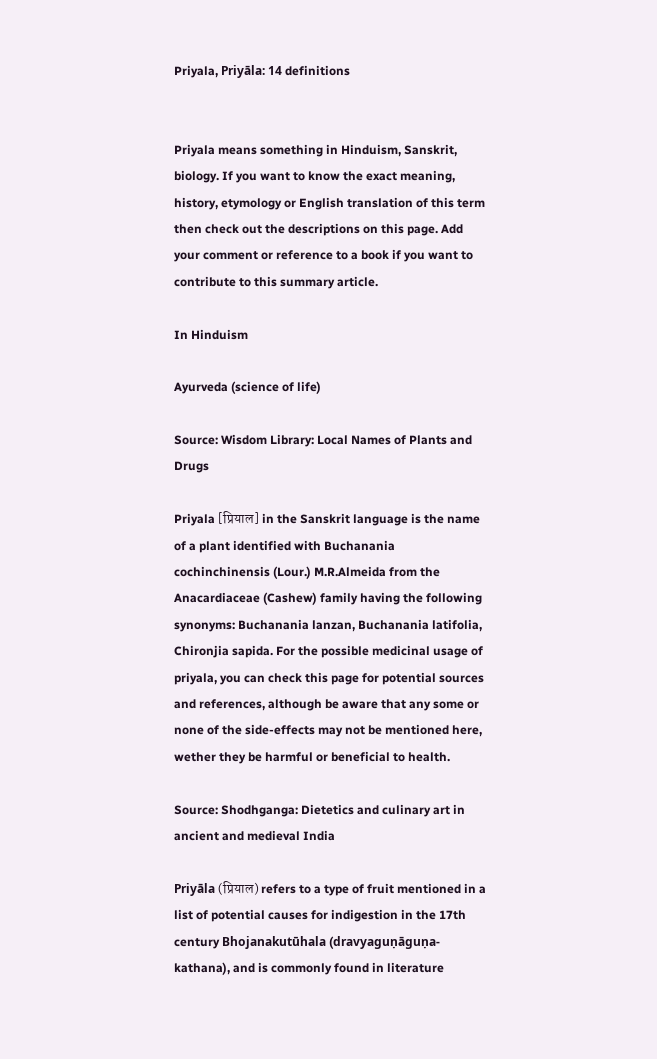Priyala, Priyāla: 14 definitions


Priyala means something in Hinduism, Sanskrit, biology. If you want to know the exact meaning, history, etymology or English translation of this term then check out the descriptions on this page. Add your comment or reference to a book if you want to contribute to this summary article.

In Hinduism

Ayurveda (science of life)

Source: Wisdom Library: Local Names of Plants and Drugs

Priyala [प्रियाल] in the Sanskrit language is the name of a plant identified with Buchanania cochinchinensis (Lour.) M.R.Almeida from the Anacardiaceae (Cashew) family having the following synonyms: Buchanania lanzan, Buchanania latifolia, Chironjia sapida. For the possible medicinal usage of priyala, you can check this page for potential sources and references, although be aware that any some or none of the side-effects may not be mentioned here, wether they be harmful or beneficial to health.

Source: Shodhganga: Dietetics and culinary art in ancient and medieval India

Priyāla (प्रियाल) refers to a type of fruit mentioned in a list of potential causes for indigestion in the 17th century Bhojanakutūhala (dravyaguṇāguṇa-kathana), and is commonly found in literature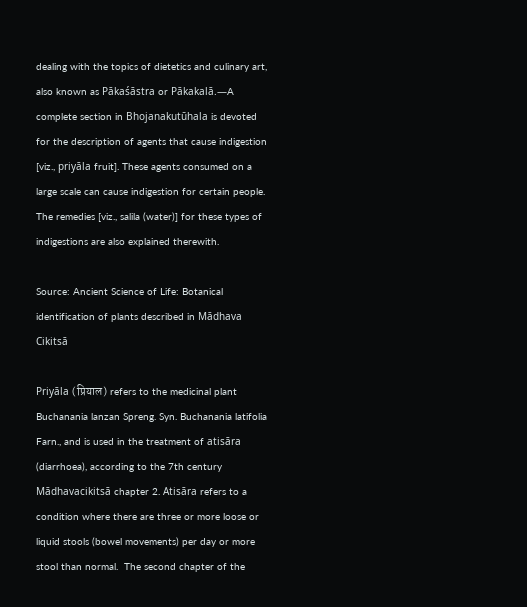dealing with the topics of dietetics and culinary art, also known as Pākaśāstra or Pākakalā.—A complete section in Bhojanakutūhala is devoted for the description of agents that cause indigestion [viz., priyāla fruit]. These agents consumed on a large scale can cause indigestion for certain people. The remedies [viz., salila (water)] for these types of indigestions are also explained therewith.

Source: Ancient Science of Life: Botanical identification of plants described in Mādhava Cikitsā

Priyāla (प्रियाल) refers to the medicinal plant Buchanania lanzan Spreng. Syn. Buchanania latifolia Farn., and is used in the treatment of atisāra (diarrhoea), according to the 7th century Mādhavacikitsā chapter 2. Atisāra refers to a condition where there are three or more loose or liquid stools (bowel movements) per day or more stool than normal.  The second chapter of the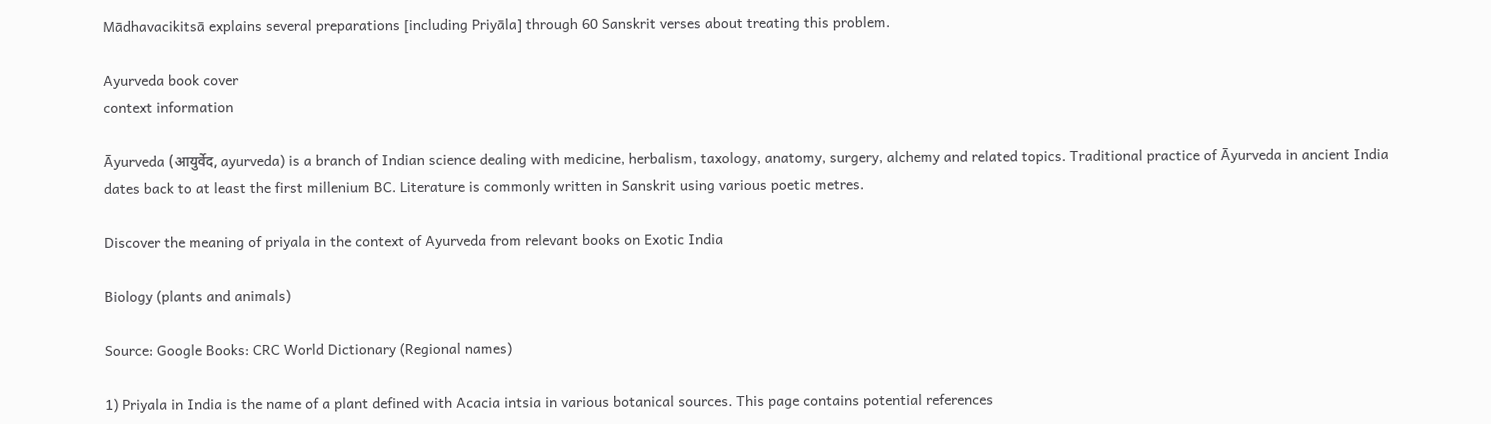Mādhavacikitsā explains several preparations [including Priyāla] through 60 Sanskrit verses about treating this problem.

Ayurveda book cover
context information

Āyurveda (आयुर्वेद, ayurveda) is a branch of Indian science dealing with medicine, herbalism, taxology, anatomy, surgery, alchemy and related topics. Traditional practice of Āyurveda in ancient India dates back to at least the first millenium BC. Literature is commonly written in Sanskrit using various poetic metres.

Discover the meaning of priyala in the context of Ayurveda from relevant books on Exotic India

Biology (plants and animals)

Source: Google Books: CRC World Dictionary (Regional names)

1) Priyala in India is the name of a plant defined with Acacia intsia in various botanical sources. This page contains potential references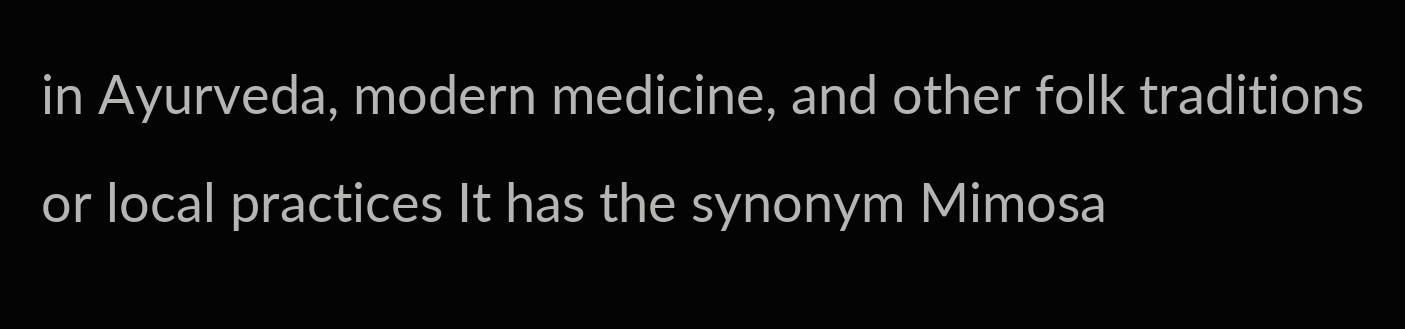in Ayurveda, modern medicine, and other folk traditions or local practices It has the synonym Mimosa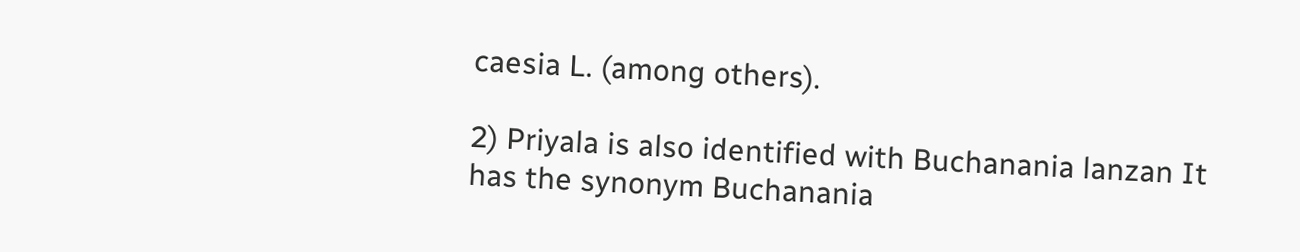caesia L. (among others).

2) Priyala is also identified with Buchanania lanzan It has the synonym Buchanania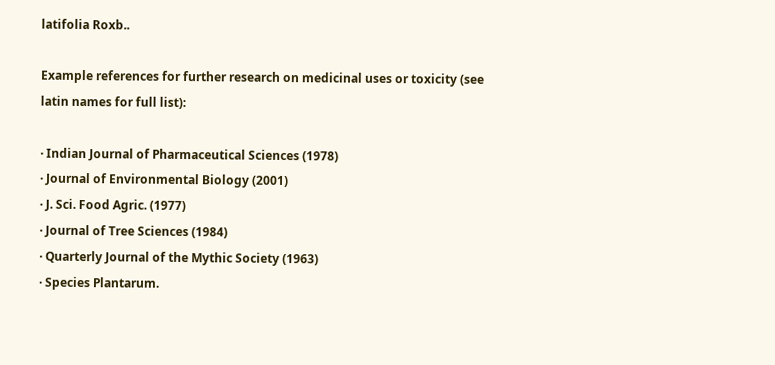latifolia Roxb..

Example references for further research on medicinal uses or toxicity (see latin names for full list):

· Indian Journal of Pharmaceutical Sciences (1978)
· Journal of Environmental Biology (2001)
· J. Sci. Food Agric. (1977)
· Journal of Tree Sciences (1984)
· Quarterly Journal of the Mythic Society (1963)
· Species Plantarum.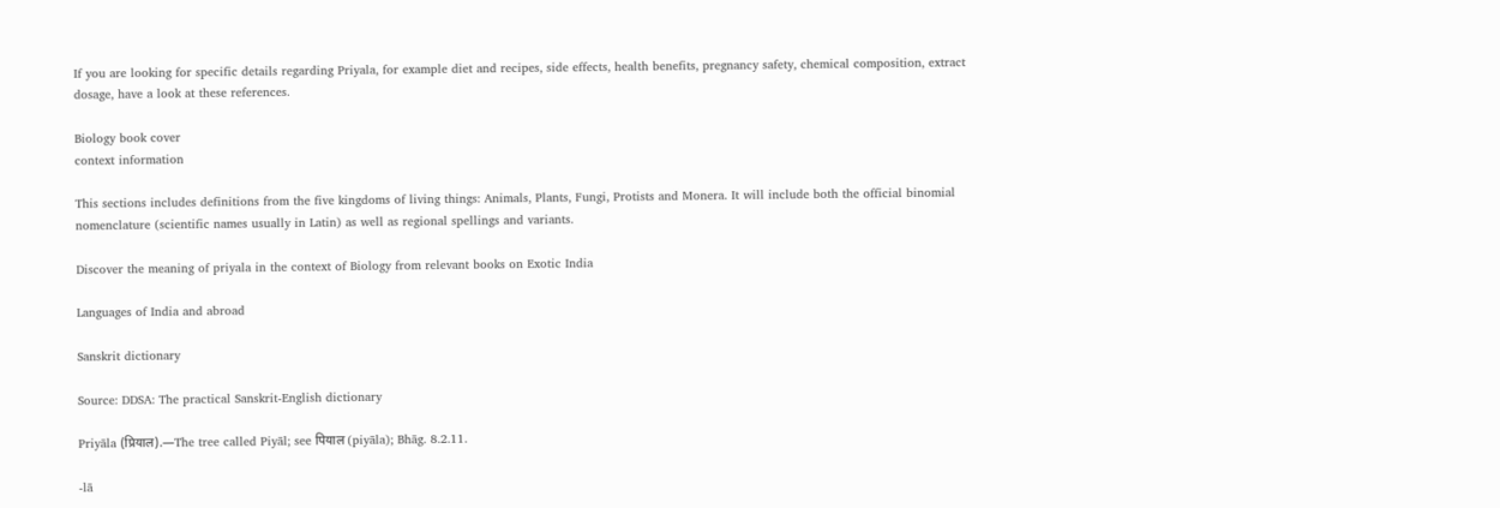If you are looking for specific details regarding Priyala, for example diet and recipes, side effects, health benefits, pregnancy safety, chemical composition, extract dosage, have a look at these references.

Biology book cover
context information

This sections includes definitions from the five kingdoms of living things: Animals, Plants, Fungi, Protists and Monera. It will include both the official binomial nomenclature (scientific names usually in Latin) as well as regional spellings and variants.

Discover the meaning of priyala in the context of Biology from relevant books on Exotic India

Languages of India and abroad

Sanskrit dictionary

Source: DDSA: The practical Sanskrit-English dictionary

Priyāla (प्रियाल).—The tree called Piyāl; see पियाल (piyāla); Bhāg. 8.2.11.

-lā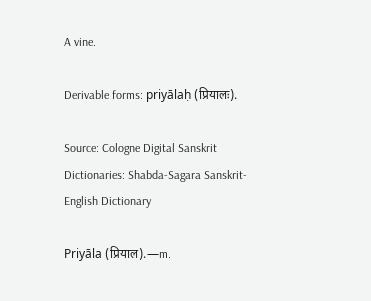A vine.

Derivable forms: priyālaḥ (प्रियालः).

Source: Cologne Digital Sanskrit Dictionaries: Shabda-Sagara Sanskrit-English Dictionary

Priyāla (प्रियाल).—m.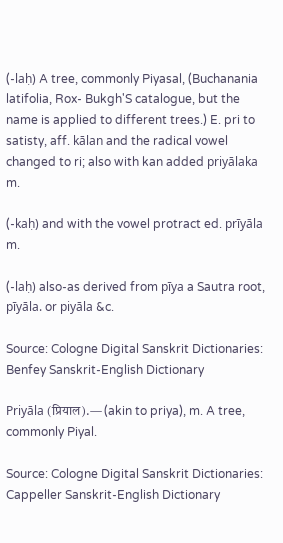(-laḥ) A tree, commonly Piyasal, (Buchanania latifolia, Rox- Bukgh'S catalogue, but the name is applied to different trees.) E. pri to satisty, aff. kālan and the radical vowel changed to ri; also with kan added priyālaka m.

(-kaḥ) and with the vowel protract ed. prīyāla m.

(-laḥ) also-as derived from pīya a Sautra root, pīyāla. or piyāla &c.

Source: Cologne Digital Sanskrit Dictionaries: Benfey Sanskrit-English Dictionary

Priyāla (प्रियाल).— (akin to priya), m. A tree, commonly Piyal.

Source: Cologne Digital Sanskrit Dictionaries: Cappeller Sanskrit-English Dictionary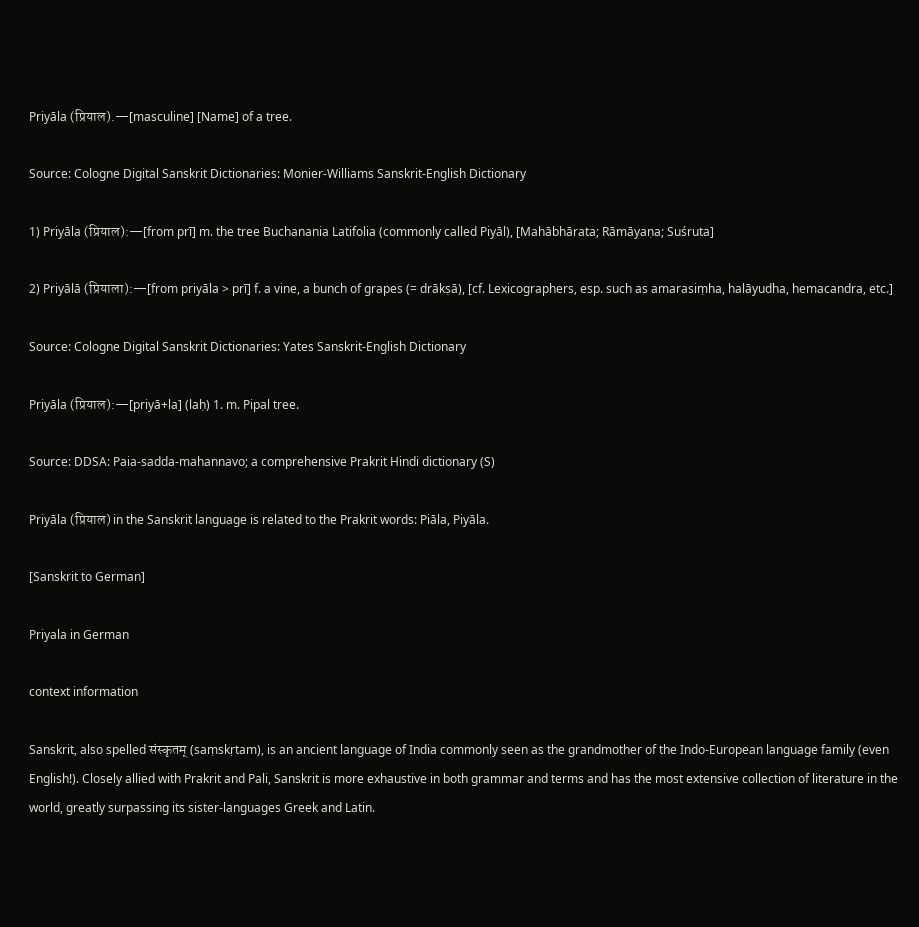Priyāla (प्रियाल).—[masculine] [Name] of a tree.

Source: Cologne Digital Sanskrit Dictionaries: Monier-Williams Sanskrit-English Dictionary

1) Priyāla (प्रियाल):—[from prī] m. the tree Buchanania Latifolia (commonly called Piyāl), [Mahābhārata; Rāmāyaṇa; Suśruta]

2) Priyālā (प्रियाला):—[from priyāla > prī] f. a vine, a bunch of grapes (= drākṣā), [cf. Lexicographers, esp. such as amarasiṃha, halāyudha, hemacandra, etc.]

Source: Cologne Digital Sanskrit Dictionaries: Yates Sanskrit-English Dictionary

Priyāla (प्रियाल):—[priyā+la] (laḥ) 1. m. Pipal tree.

Source: DDSA: Paia-sadda-mahannavo; a comprehensive Prakrit Hindi dictionary (S)

Priyāla (प्रियाल) in the Sanskrit language is related to the Prakrit words: Piāla, Piyāla.

[Sanskrit to German]

Priyala in German

context information

Sanskrit, also spelled संस्कृतम् (saṃskṛtam), is an ancient language of India commonly seen as the grandmother of the Indo-European language family (even English!). Closely allied with Prakrit and Pali, Sanskrit is more exhaustive in both grammar and terms and has the most extensive collection of literature in the world, greatly surpassing its sister-languages Greek and Latin.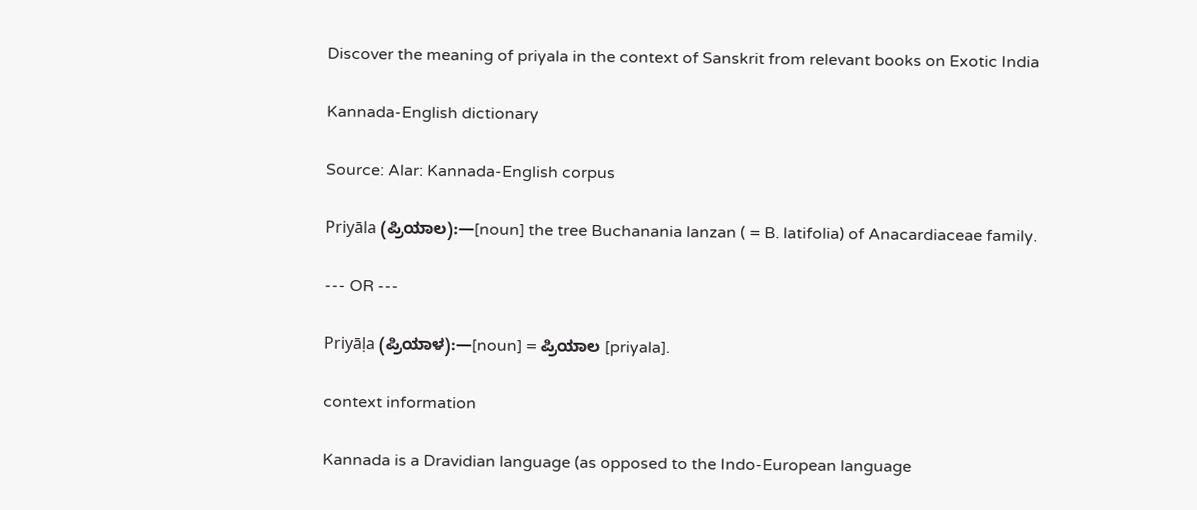Discover the meaning of priyala in the context of Sanskrit from relevant books on Exotic India

Kannada-English dictionary

Source: Alar: Kannada-English corpus

Priyāla (ಪ್ರಿಯಾಲ):—[noun] the tree Buchanania lanzan ( = B. latifolia) of Anacardiaceae family.

--- OR ---

Priyāḷa (ಪ್ರಿಯಾಳ):—[noun] = ಪ್ರಿಯಾಲ [priyala].

context information

Kannada is a Dravidian language (as opposed to the Indo-European language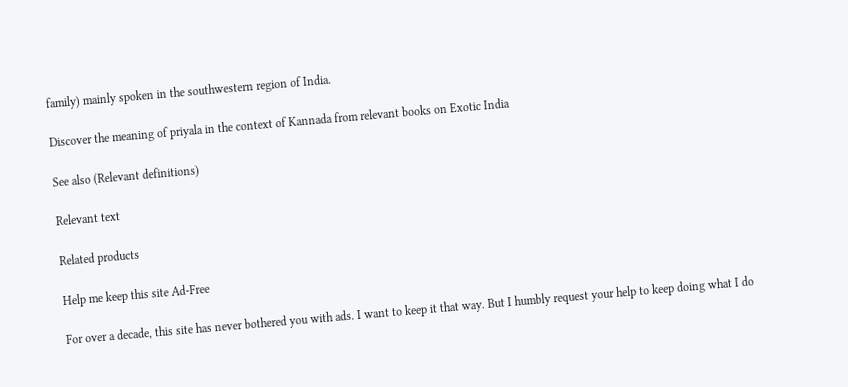family) mainly spoken in the southwestern region of India.

Discover the meaning of priyala in the context of Kannada from relevant books on Exotic India

See also (Relevant definitions)

Relevant text

Related products

Help me keep this site Ad-Free

For over a decade, this site has never bothered you with ads. I want to keep it that way. But I humbly request your help to keep doing what I do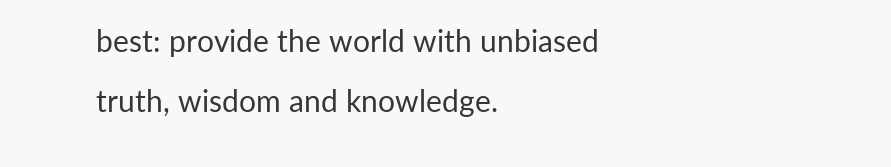best: provide the world with unbiased truth, wisdom and knowledge.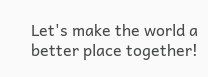Let's make the world a better place together!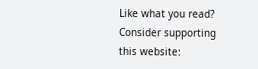Like what you read? Consider supporting this website: